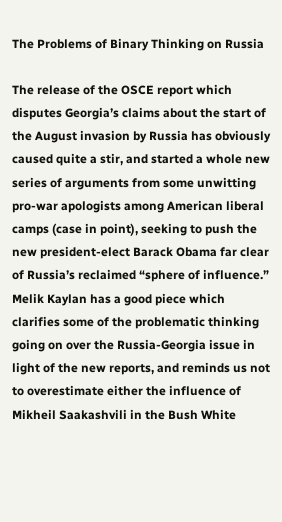The Problems of Binary Thinking on Russia

The release of the OSCE report which disputes Georgia’s claims about the start of the August invasion by Russia has obviously caused quite a stir, and started a whole new series of arguments from some unwitting pro-war apologists among American liberal camps (case in point), seeking to push the new president-elect Barack Obama far clear of Russia’s reclaimed “sphere of influence.” Melik Kaylan has a good piece which clarifies some of the problematic thinking going on over the Russia-Georgia issue in light of the new reports, and reminds us not to overestimate either the influence of Mikheil Saakashvili in the Bush White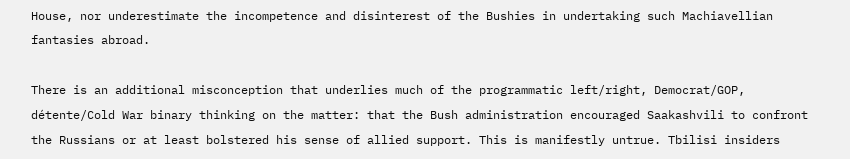House, nor underestimate the incompetence and disinterest of the Bushies in undertaking such Machiavellian fantasies abroad.

There is an additional misconception that underlies much of the programmatic left/right, Democrat/GOP, détente/Cold War binary thinking on the matter: that the Bush administration encouraged Saakashvili to confront the Russians or at least bolstered his sense of allied support. This is manifestly untrue. Tbilisi insiders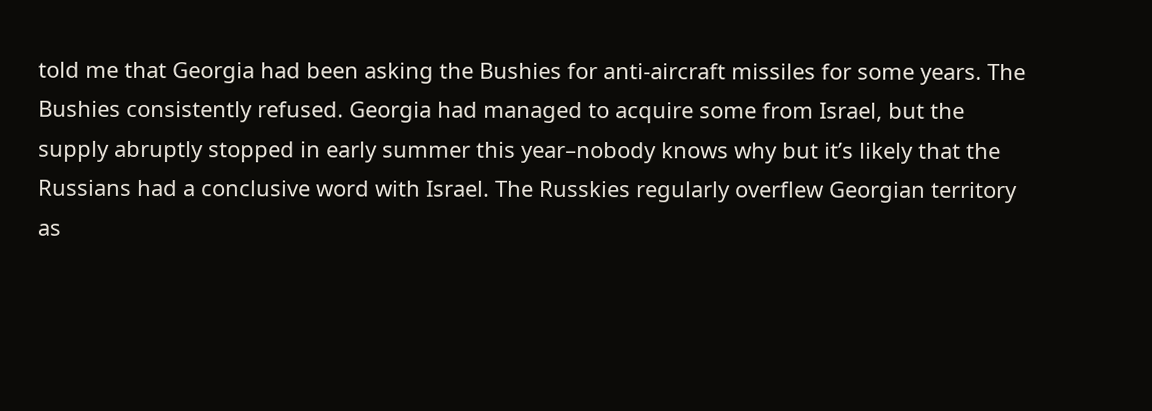told me that Georgia had been asking the Bushies for anti-aircraft missiles for some years. The Bushies consistently refused. Georgia had managed to acquire some from Israel, but the supply abruptly stopped in early summer this year–nobody knows why but it’s likely that the Russians had a conclusive word with Israel. The Russkies regularly overflew Georgian territory as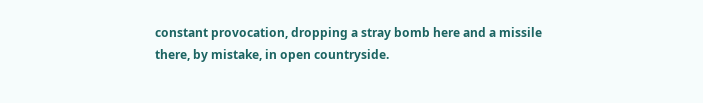constant provocation, dropping a stray bomb here and a missile there, by mistake, in open countryside.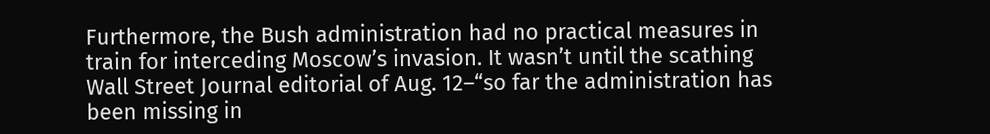Furthermore, the Bush administration had no practical measures in train for interceding Moscow’s invasion. It wasn’t until the scathing Wall Street Journal editorial of Aug. 12–“so far the administration has been missing in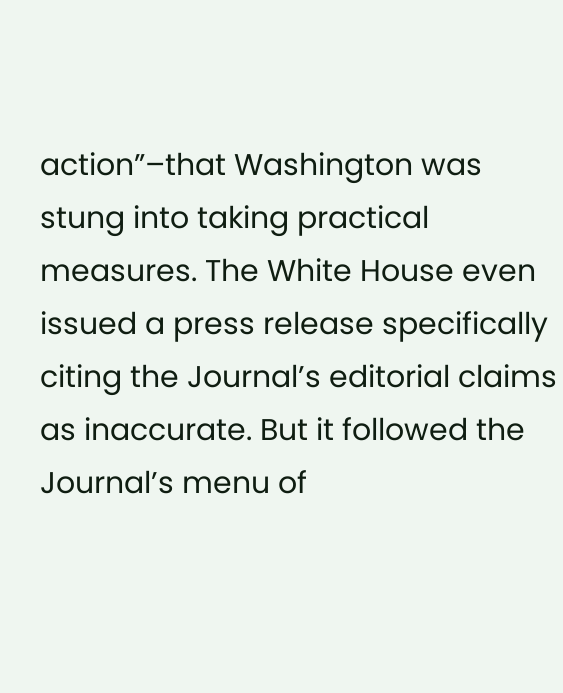action”–that Washington was stung into taking practical measures. The White House even issued a press release specifically citing the Journal’s editorial claims as inaccurate. But it followed the Journal’s menu of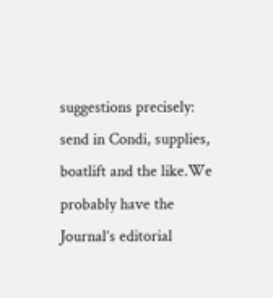suggestions precisely: send in Condi, supplies, boatlift and the like.We probably have the Journal’s editorial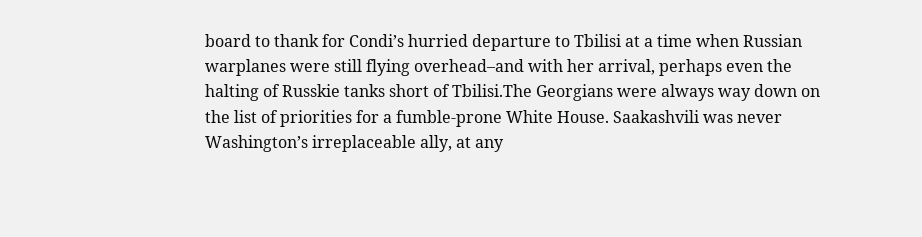board to thank for Condi’s hurried departure to Tbilisi at a time when Russian warplanes were still flying overhead–and with her arrival, perhaps even the halting of Russkie tanks short of Tbilisi.The Georgians were always way down on the list of priorities for a fumble-prone White House. Saakashvili was never Washington’s irreplaceable ally, at any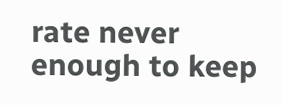rate never enough to keep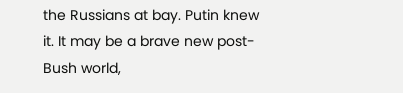the Russians at bay. Putin knew it. It may be a brave new post-Bush world,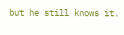but he still knows it.